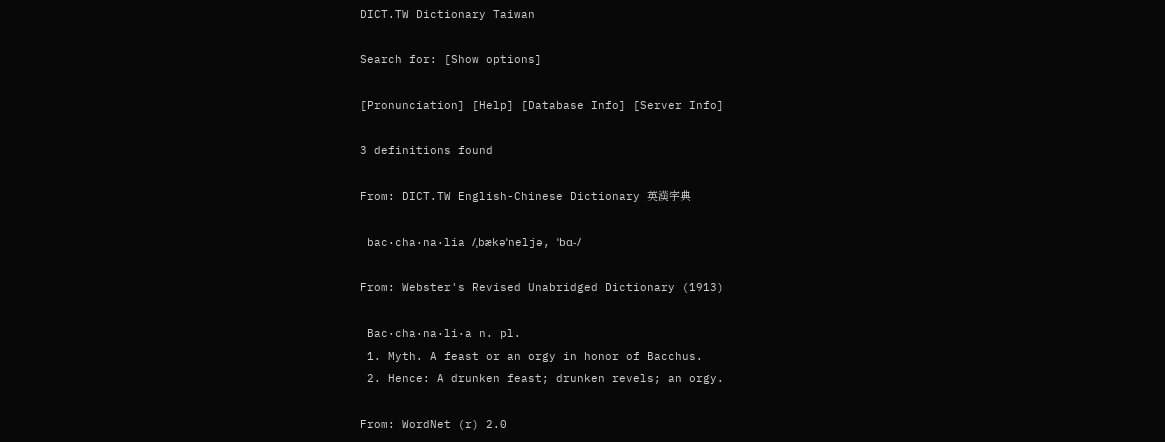DICT.TW Dictionary Taiwan

Search for: [Show options]

[Pronunciation] [Help] [Database Info] [Server Info]

3 definitions found

From: DICT.TW English-Chinese Dictionary 英漢字典

 bac·cha·na·lia /ˌbækəˈneljə, ˈbɑ-/

From: Webster's Revised Unabridged Dictionary (1913)

 Bac·cha·na·li·a n. pl.
 1. Myth. A feast or an orgy in honor of Bacchus.
 2. Hence: A drunken feast; drunken revels; an orgy.

From: WordNet (r) 2.0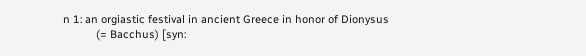n 1: an orgiastic festival in ancient Greece in honor of Dionysus
           (= Bacchus) [syn: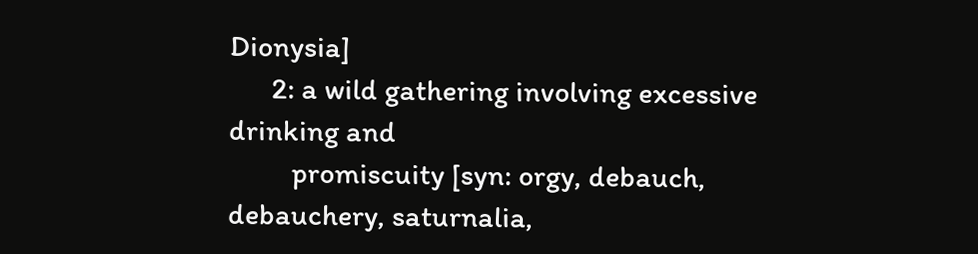Dionysia]
      2: a wild gathering involving excessive drinking and
         promiscuity [syn: orgy, debauch, debauchery, saturnalia,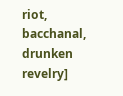riot, bacchanal, drunken revelry]